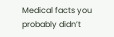Medical facts you probably didn’t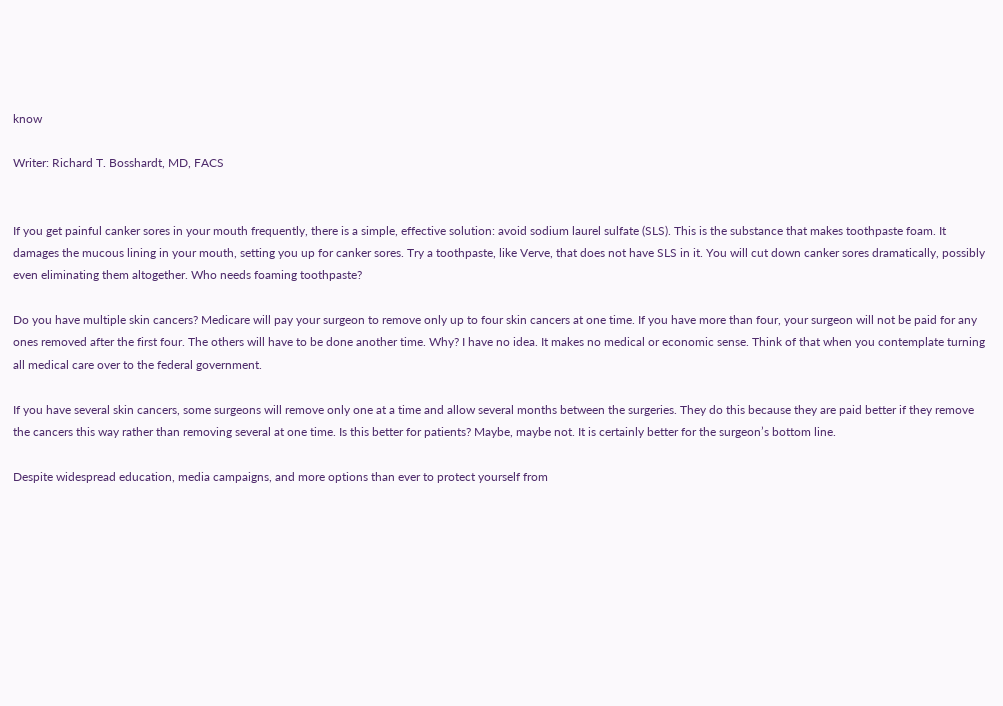know

Writer: Richard T. Bosshardt, MD, FACS


If you get painful canker sores in your mouth frequently, there is a simple, effective solution: avoid sodium laurel sulfate (SLS). This is the substance that makes toothpaste foam. It damages the mucous lining in your mouth, setting you up for canker sores. Try a toothpaste, like Verve, that does not have SLS in it. You will cut down canker sores dramatically, possibly even eliminating them altogether. Who needs foaming toothpaste?

Do you have multiple skin cancers? Medicare will pay your surgeon to remove only up to four skin cancers at one time. If you have more than four, your surgeon will not be paid for any ones removed after the first four. The others will have to be done another time. Why? I have no idea. It makes no medical or economic sense. Think of that when you contemplate turning all medical care over to the federal government.

If you have several skin cancers, some surgeons will remove only one at a time and allow several months between the surgeries. They do this because they are paid better if they remove the cancers this way rather than removing several at one time. Is this better for patients? Maybe, maybe not. It is certainly better for the surgeon’s bottom line.

Despite widespread education, media campaigns, and more options than ever to protect yourself from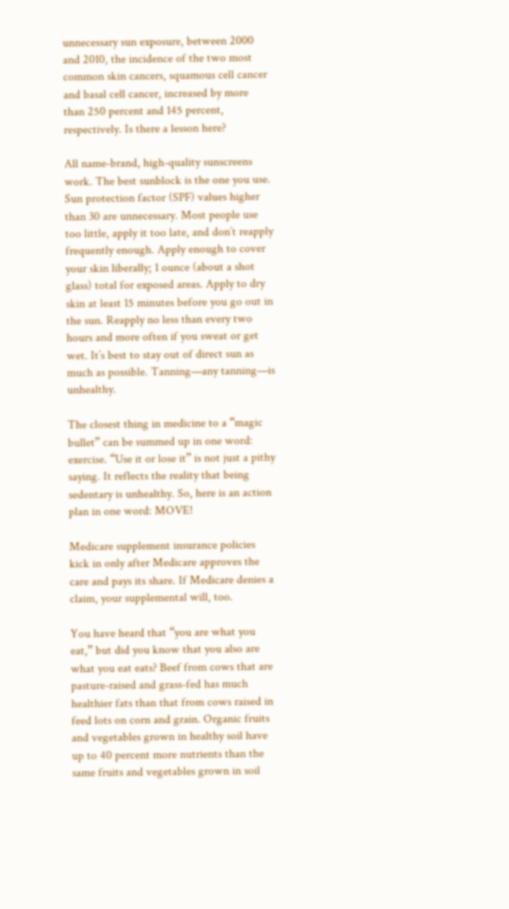unnecessary sun exposure, between 2000 and 2010, the incidence of the two most common skin cancers, squamous cell cancer and basal cell cancer, increased by more than 250 percent and 145 percent, respectively. Is there a lesson here?

All name-brand, high-quality sunscreens work. The best sunblock is the one you use. Sun protection factor (SPF) values higher than 30 are unnecessary. Most people use too little, apply it too late, and don’t reapply frequently enough. Apply enough to cover your skin liberally; 1 ounce (about a shot glass) total for exposed areas. Apply to dry skin at least 15 minutes before you go out in the sun. Reapply no less than every two hours and more often if you sweat or get wet. It’s best to stay out of direct sun as much as possible. Tanning—any tanning—is unhealthy.

The closest thing in medicine to a “magic bullet” can be summed up in one word: exercise. “Use it or lose it” is not just a pithy saying. It reflects the reality that being sedentary is unhealthy. So, here is an action plan in one word: MOVE!

Medicare supplement insurance policies kick in only after Medicare approves the care and pays its share. If Medicare denies a claim, your supplemental will, too.

You have heard that “you are what you eat,” but did you know that you also are what you eat eats? Beef from cows that are pasture-raised and grass-fed has much healthier fats than that from cows raised in feed lots on corn and grain. Organic fruits and vegetables grown in healthy soil have up to 40 percent more nutrients than the same fruits and vegetables grown in soil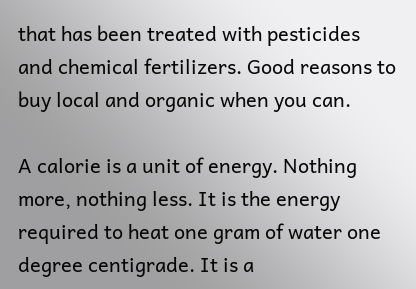that has been treated with pesticides and chemical fertilizers. Good reasons to buy local and organic when you can.

A calorie is a unit of energy. Nothing more, nothing less. It is the energy required to heat one gram of water one degree centigrade. It is a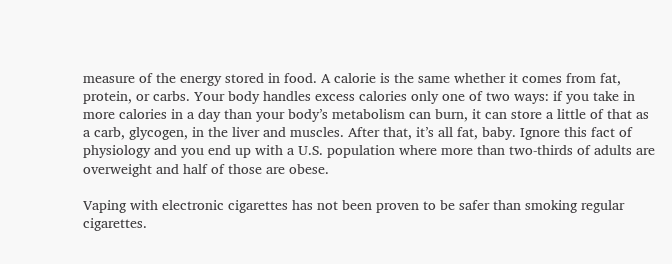measure of the energy stored in food. A calorie is the same whether it comes from fat, protein, or carbs. Your body handles excess calories only one of two ways: if you take in more calories in a day than your body’s metabolism can burn, it can store a little of that as a carb, glycogen, in the liver and muscles. After that, it’s all fat, baby. Ignore this fact of physiology and you end up with a U.S. population where more than two-thirds of adults are overweight and half of those are obese.

Vaping with electronic cigarettes has not been proven to be safer than smoking regular cigarettes.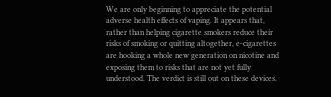We are only beginning to appreciate the potential adverse health effects of vaping. It appears that, rather than helping cigarette smokers reduce their risks of smoking or quitting altogether, e-cigarettes are hooking a whole new generation on nicotine and exposing them to risks that are not yet fully understood. The verdict is still out on these devices.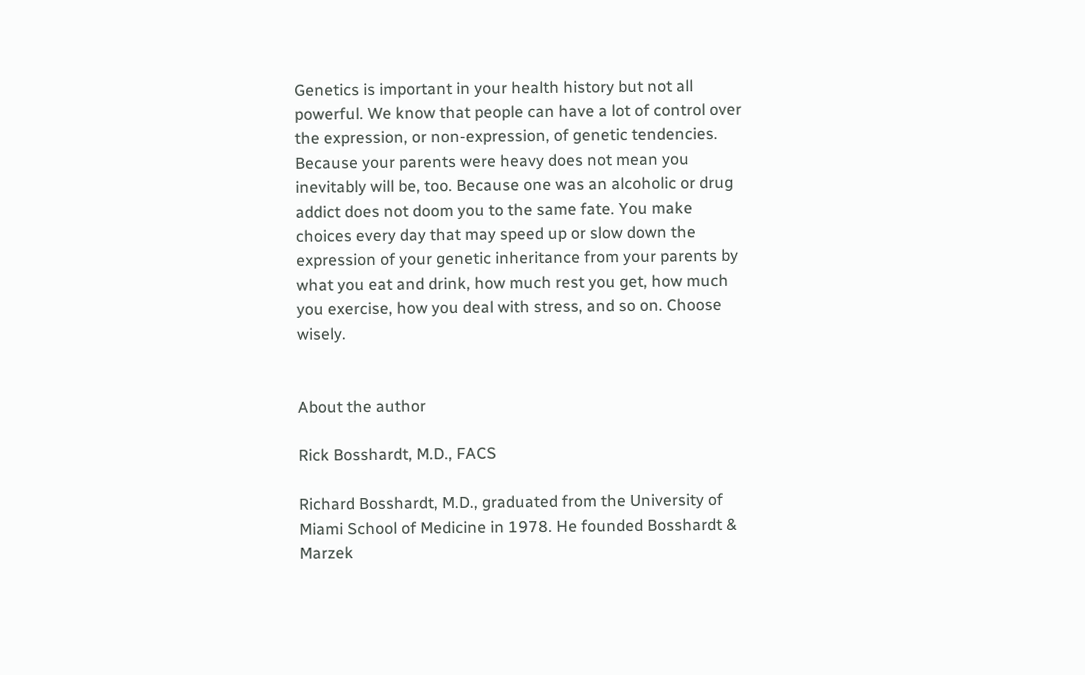Genetics is important in your health history but not all powerful. We know that people can have a lot of control over the expression, or non-expression, of genetic tendencies. Because your parents were heavy does not mean you inevitably will be, too. Because one was an alcoholic or drug addict does not doom you to the same fate. You make choices every day that may speed up or slow down the expression of your genetic inheritance from your parents by what you eat and drink, how much rest you get, how much you exercise, how you deal with stress, and so on. Choose wisely.


About the author

Rick Bosshardt, M.D., FACS

Richard Bosshardt, M.D., graduated from the University of Miami School of Medicine in 1978. He founded Bosshardt & Marzek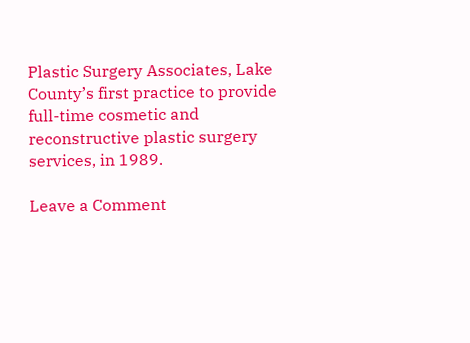Plastic Surgery Associates, Lake County’s first practice to provide full-time cosmetic and reconstructive plastic surgery services, in 1989.

Leave a Comment